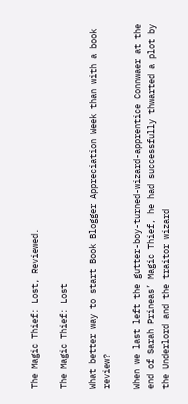The Magic Thief: Lost, Reviewed.

The Magic Thief: Lost

What better way to start Book Blogger Appreciation Week than with a book review?

When we last left the gutter-boy-turned-wizard-apprentice Connwaer at the end of Sarah Prineas’ Magic Thief, he had successfully thwarted a plot by the Underlord and the traitor wizard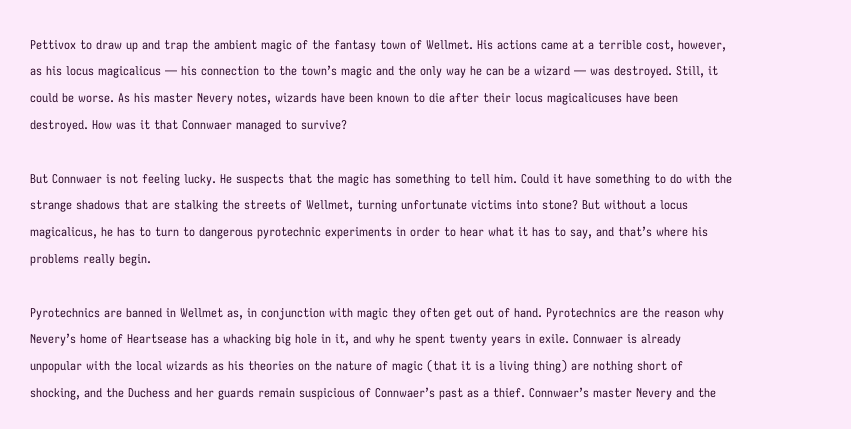Pettivox to draw up and trap the ambient magic of the fantasy town of Wellmet. His actions came at a terrible cost, however, as his locus magicalicus — his connection to the town’s magic and the only way he can be a wizard — was destroyed. Still, it could be worse. As his master Nevery notes, wizards have been known to die after their locus magicalicuses have been destroyed. How was it that Connwaer managed to survive?

But Connwaer is not feeling lucky. He suspects that the magic has something to tell him. Could it have something to do with the strange shadows that are stalking the streets of Wellmet, turning unfortunate victims into stone? But without a locus magicalicus, he has to turn to dangerous pyrotechnic experiments in order to hear what it has to say, and that’s where his problems really begin.

Pyrotechnics are banned in Wellmet as, in conjunction with magic they often get out of hand. Pyrotechnics are the reason why Nevery’s home of Heartsease has a whacking big hole in it, and why he spent twenty years in exile. Connwaer is already unpopular with the local wizards as his theories on the nature of magic (that it is a living thing) are nothing short of shocking, and the Duchess and her guards remain suspicious of Connwaer’s past as a thief. Connwaer’s master Nevery and the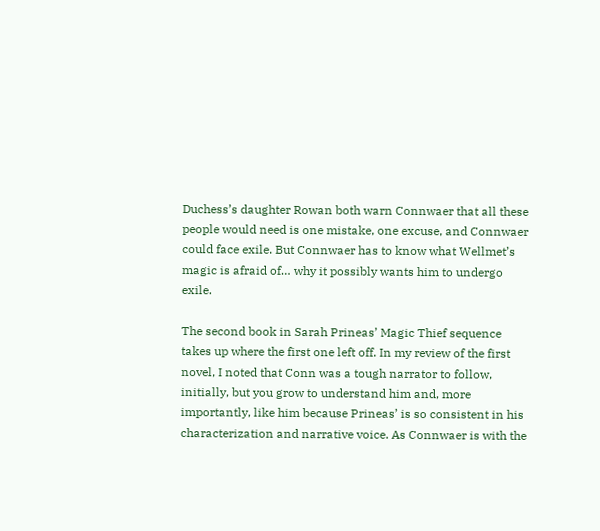Duchess’s daughter Rowan both warn Connwaer that all these people would need is one mistake, one excuse, and Connwaer could face exile. But Connwaer has to know what Wellmet’s magic is afraid of… why it possibly wants him to undergo exile.

The second book in Sarah Prineas’ Magic Thief sequence takes up where the first one left off. In my review of the first novel, I noted that Conn was a tough narrator to follow, initially, but you grow to understand him and, more importantly, like him because Prineas’ is so consistent in his characterization and narrative voice. As Connwaer is with the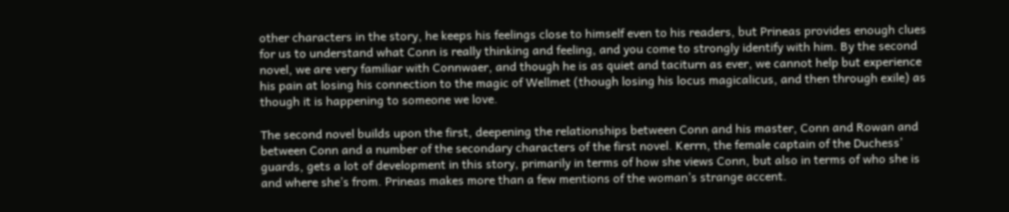other characters in the story, he keeps his feelings close to himself even to his readers, but Prineas provides enough clues for us to understand what Conn is really thinking and feeling, and you come to strongly identify with him. By the second novel, we are very familiar with Connwaer, and though he is as quiet and taciturn as ever, we cannot help but experience his pain at losing his connection to the magic of Wellmet (though losing his locus magicalicus, and then through exile) as though it is happening to someone we love.

The second novel builds upon the first, deepening the relationships between Conn and his master, Conn and Rowan and between Conn and a number of the secondary characters of the first novel. Kerrn, the female captain of the Duchess’ guards, gets a lot of development in this story, primarily in terms of how she views Conn, but also in terms of who she is and where she’s from. Prineas makes more than a few mentions of the woman’s strange accent.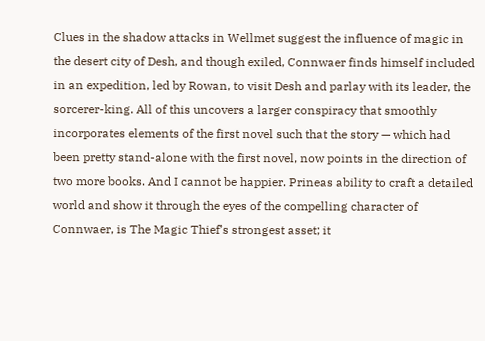Clues in the shadow attacks in Wellmet suggest the influence of magic in the desert city of Desh, and though exiled, Connwaer finds himself included in an expedition, led by Rowan, to visit Desh and parlay with its leader, the sorcerer-king. All of this uncovers a larger conspiracy that smoothly incorporates elements of the first novel such that the story — which had been pretty stand-alone with the first novel, now points in the direction of two more books. And I cannot be happier. Prineas ability to craft a detailed world and show it through the eyes of the compelling character of Connwaer, is The Magic Thief’s strongest asset; it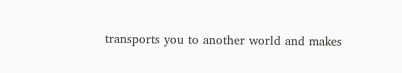transports you to another world and makes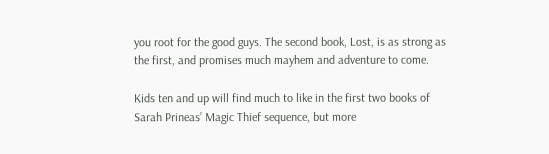you root for the good guys. The second book, Lost, is as strong as the first, and promises much mayhem and adventure to come.

Kids ten and up will find much to like in the first two books of Sarah Prineas’ Magic Thief sequence, but more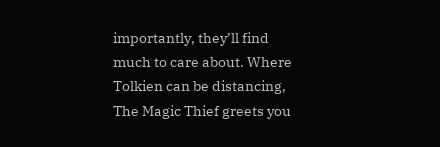importantly, they’ll find much to care about. Where Tolkien can be distancing, The Magic Thief greets you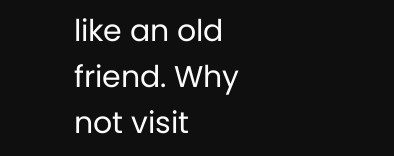like an old friend. Why not visit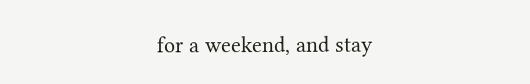for a weekend, and stay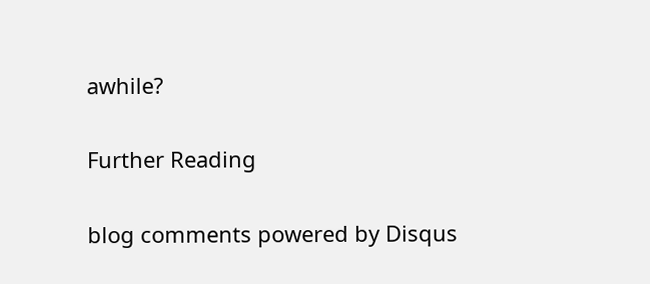awhile?

Further Reading

blog comments powered by Disqus